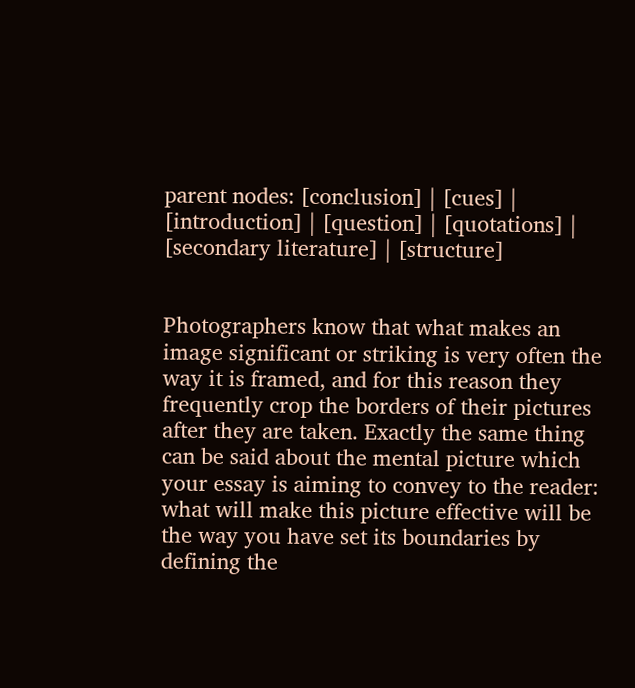parent nodes: [conclusion] | [cues] | [introduction] | [question] | [quotations] | [secondary literature] | [structure]


Photographers know that what makes an image significant or striking is very often the way it is framed, and for this reason they frequently crop the borders of their pictures after they are taken. Exactly the same thing can be said about the mental picture which your essay is aiming to convey to the reader: what will make this picture effective will be the way you have set its boundaries by defining the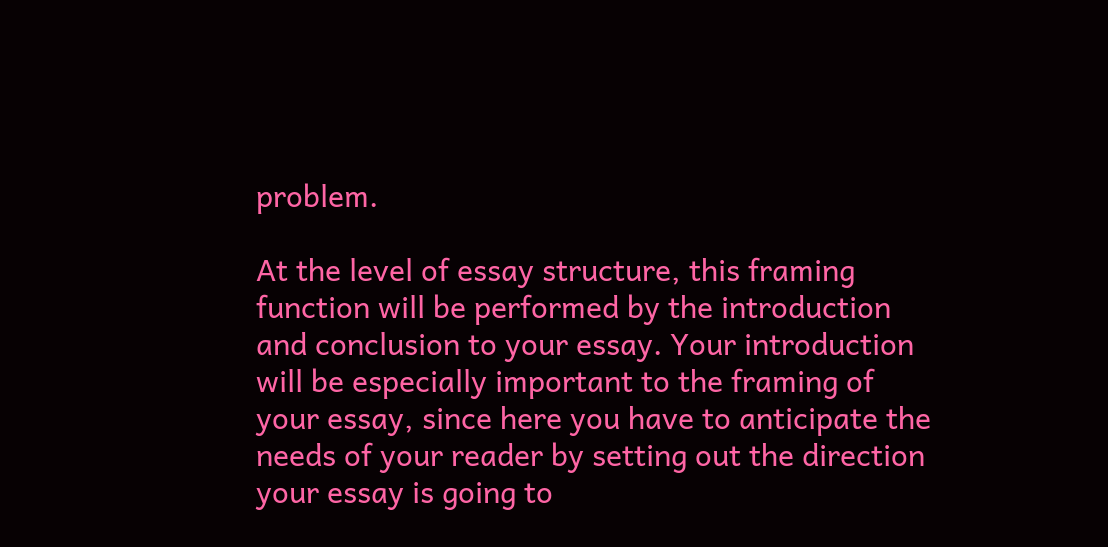problem.

At the level of essay structure, this framing function will be performed by the introduction and conclusion to your essay. Your introduction will be especially important to the framing of your essay, since here you have to anticipate the needs of your reader by setting out the direction your essay is going to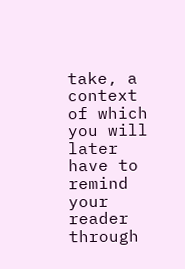take, a context of which you will later have to remind your reader through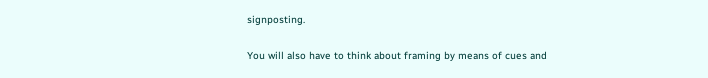signposting.

You will also have to think about framing by means of cues and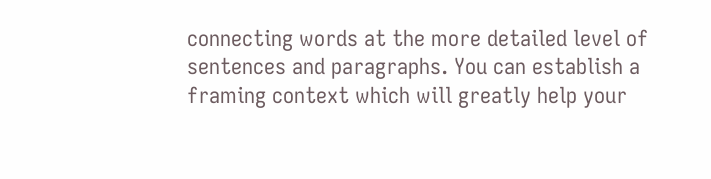connecting words at the more detailed level of sentences and paragraphs. You can establish a framing context which will greatly help your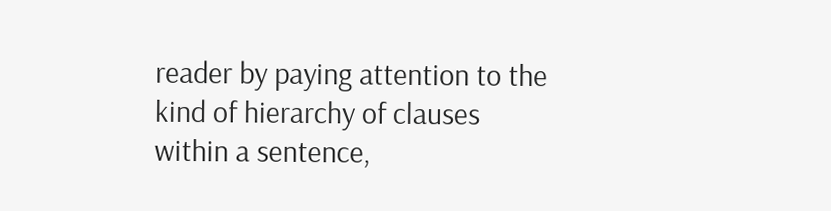reader by paying attention to the kind of hierarchy of clauses within a sentence,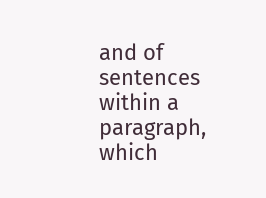and of sentences within a paragraph, which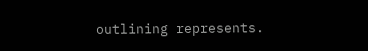outlining represents.